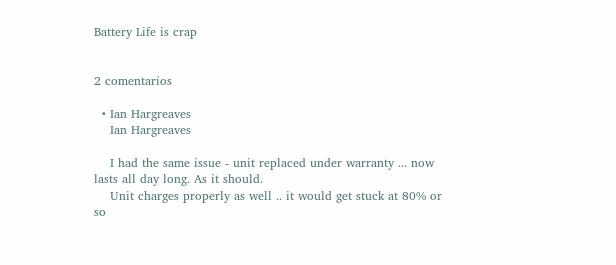Battery Life is crap


2 comentarios

  • Ian Hargreaves
    Ian Hargreaves

    I had the same issue - unit replaced under warranty ... now lasts all day long. As it should.
    Unit charges properly as well .. it would get stuck at 80% or so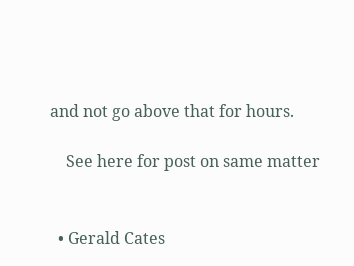and not go above that for hours.

    See here for post on same matter


  • Gerald Cates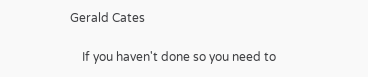Gerald Cates

    If you haven't done so you need to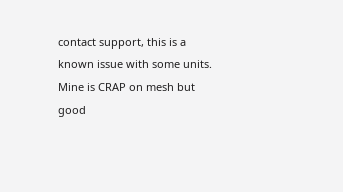contact support, this is a known issue with some units. Mine is CRAP on mesh but good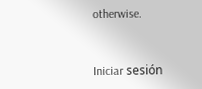otherwise.


Iniciar sesión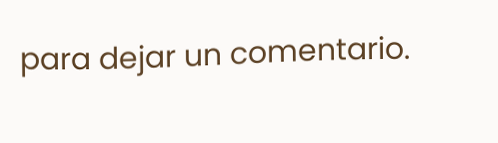para dejar un comentario.